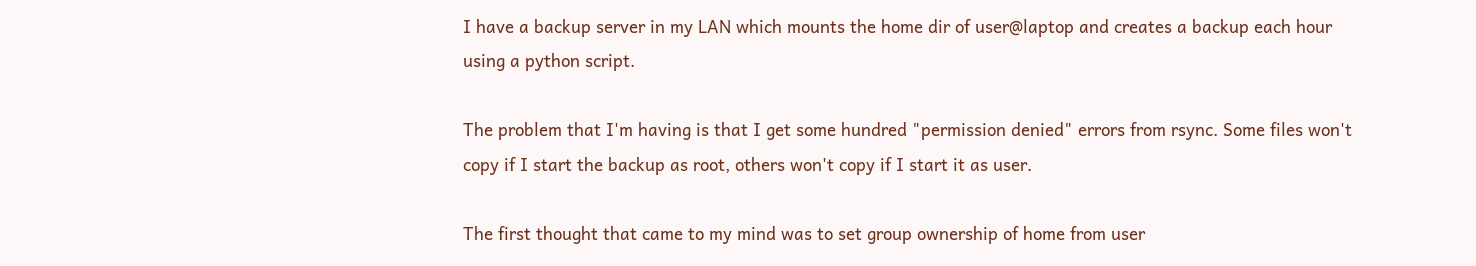I have a backup server in my LAN which mounts the home dir of user@laptop and creates a backup each hour using a python script.

The problem that I'm having is that I get some hundred "permission denied" errors from rsync. Some files won't copy if I start the backup as root, others won't copy if I start it as user.

The first thought that came to my mind was to set group ownership of home from user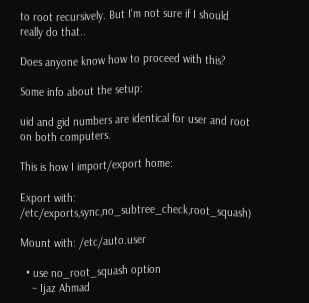to root recursively. But I'm not sure if I should really do that..

Does anyone know how to proceed with this?

Some info about the setup:

uid and gid numbers are identical for user and root on both computers.

This is how I import/export home:

Export with: /etc/exports,sync,no_subtree_check,root_squash)

Mount with: /etc/auto.user

  • use no_root_squash option
    – Ijaz Ahmad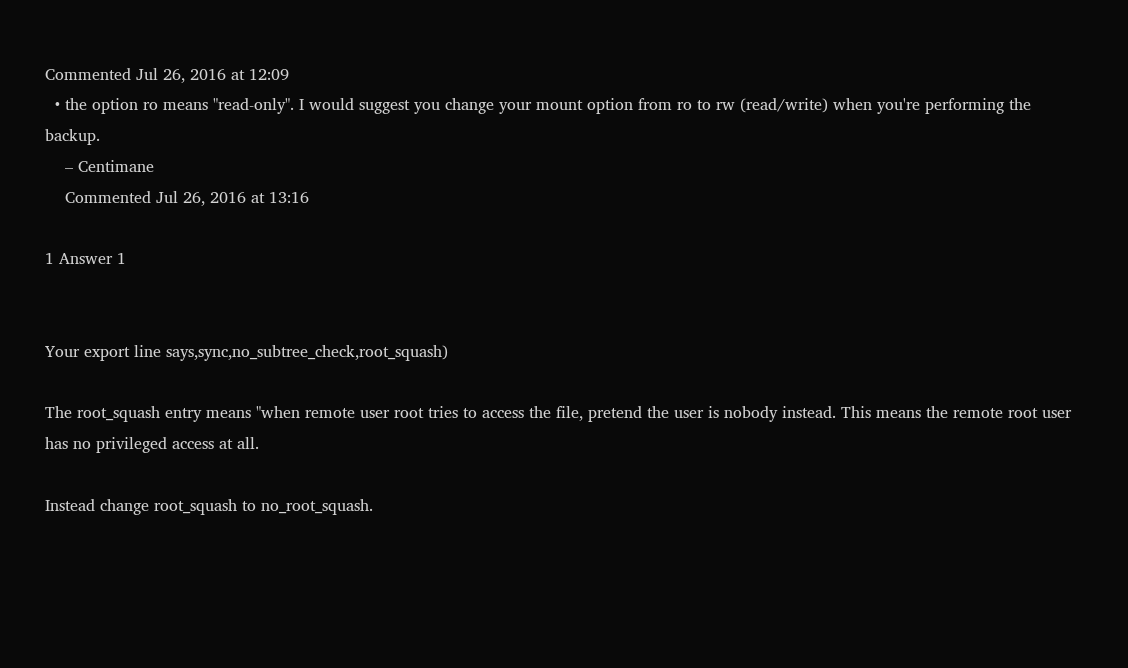Commented Jul 26, 2016 at 12:09
  • the option ro means "read-only". I would suggest you change your mount option from ro to rw (read/write) when you're performing the backup.
    – Centimane
    Commented Jul 26, 2016 at 13:16

1 Answer 1


Your export line says,sync,no_subtree_check,root_squash)

The root_squash entry means "when remote user root tries to access the file, pretend the user is nobody instead. This means the remote root user has no privileged access at all.

Instead change root_squash to no_root_squash.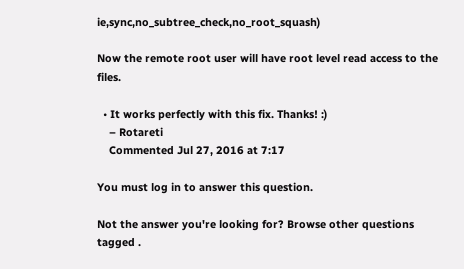ie,sync,no_subtree_check,no_root_squash)

Now the remote root user will have root level read access to the files.

  • It works perfectly with this fix. Thanks! :)
    – Rotareti
    Commented Jul 27, 2016 at 7:17

You must log in to answer this question.

Not the answer you're looking for? Browse other questions tagged .